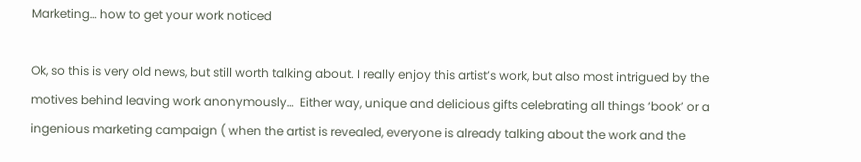Marketing… how to get your work noticed

Ok, so this is very old news, but still worth talking about. I really enjoy this artist’s work, but also most intrigued by the motives behind leaving work anonymously…  Either way, unique and delicious gifts celebrating all things ‘book’ or a ingenious marketing campaign ( when the artist is revealed, everyone is already talking about the work and the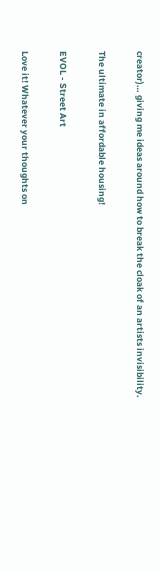creator)… giving me ideas around how to break the cloak of an artists invisibility.

The ultimate in affordable housing!

EVOL - Street Art

Love it! Whatever your thoughts on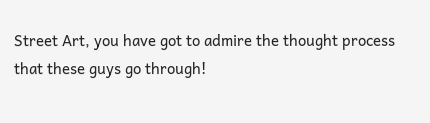Street Art, you have got to admire the thought process that these guys go through!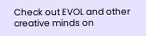Check out EVOL and other creative minds on